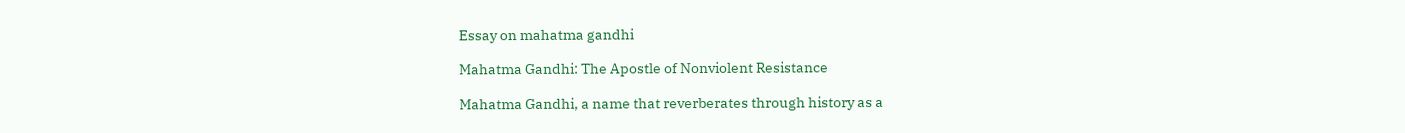Essay on mahatma gandhi

Mahatma Gandhi: The Apostle of Nonviolent Resistance

Mahatma Gandhi, a name that reverberates through history as a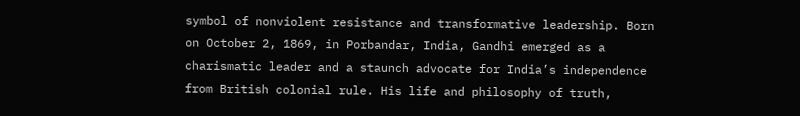symbol of nonviolent resistance and transformative leadership. Born on October 2, 1869, in Porbandar, India, Gandhi emerged as a charismatic leader and a staunch advocate for India’s independence from British colonial rule. His life and philosophy of truth,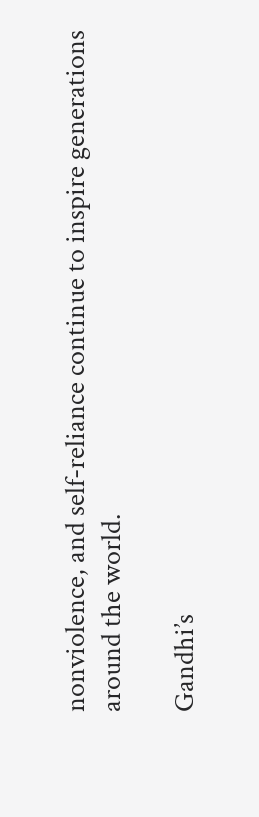nonviolence, and self-reliance continue to inspire generations around the world.

Gandhi’s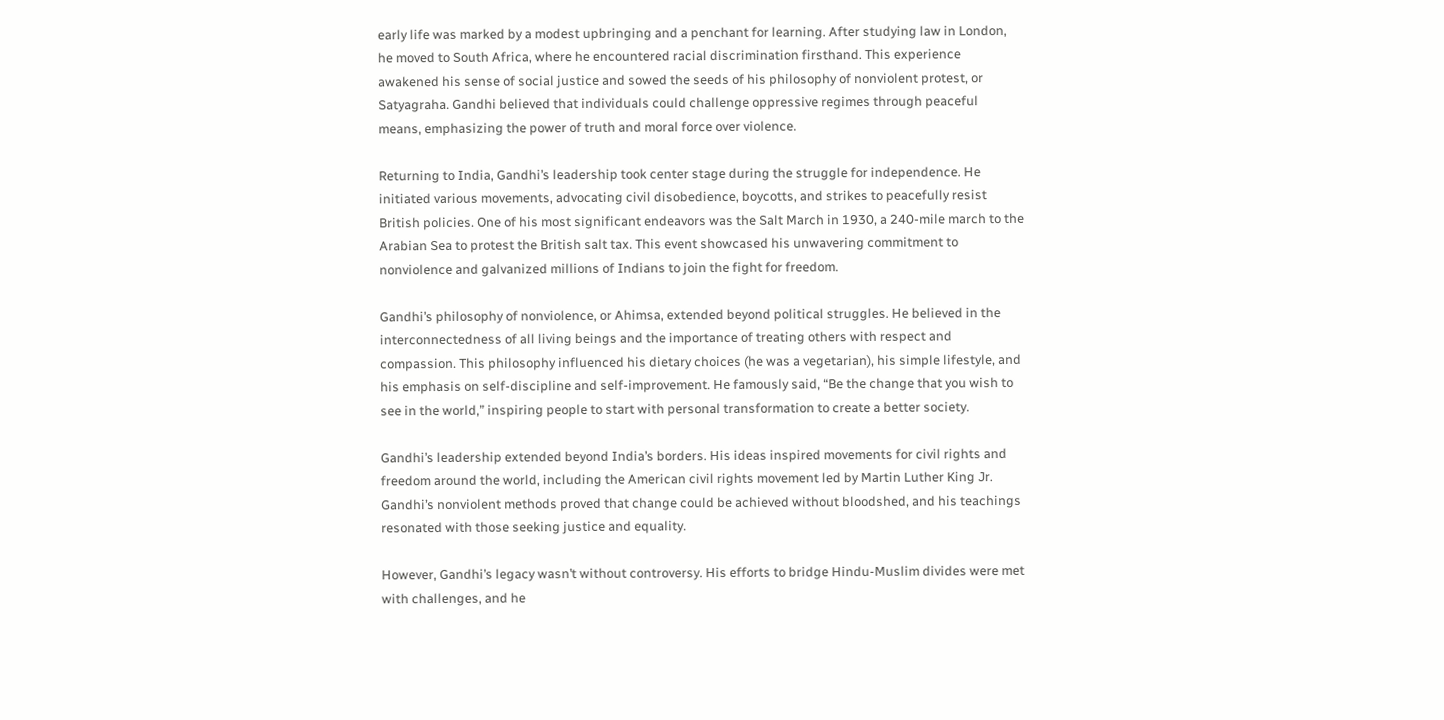early life was marked by a modest upbringing and a penchant for learning. After studying law in London, he moved to South Africa, where he encountered racial discrimination firsthand. This experience awakened his sense of social justice and sowed the seeds of his philosophy of nonviolent protest, or Satyagraha. Gandhi believed that individuals could challenge oppressive regimes through peaceful means, emphasizing the power of truth and moral force over violence.

Returning to India, Gandhi’s leadership took center stage during the struggle for independence. He initiated various movements, advocating civil disobedience, boycotts, and strikes to peacefully resist British policies. One of his most significant endeavors was the Salt March in 1930, a 240-mile march to the Arabian Sea to protest the British salt tax. This event showcased his unwavering commitment to nonviolence and galvanized millions of Indians to join the fight for freedom.

Gandhi’s philosophy of nonviolence, or Ahimsa, extended beyond political struggles. He believed in the interconnectedness of all living beings and the importance of treating others with respect and compassion. This philosophy influenced his dietary choices (he was a vegetarian), his simple lifestyle, and his emphasis on self-discipline and self-improvement. He famously said, “Be the change that you wish to see in the world,” inspiring people to start with personal transformation to create a better society.

Gandhi’s leadership extended beyond India’s borders. His ideas inspired movements for civil rights and freedom around the world, including the American civil rights movement led by Martin Luther King Jr. Gandhi’s nonviolent methods proved that change could be achieved without bloodshed, and his teachings resonated with those seeking justice and equality.

However, Gandhi’s legacy wasn’t without controversy. His efforts to bridge Hindu-Muslim divides were met with challenges, and he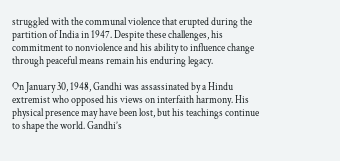struggled with the communal violence that erupted during the partition of India in 1947. Despite these challenges, his commitment to nonviolence and his ability to influence change through peaceful means remain his enduring legacy.

On January 30, 1948, Gandhi was assassinated by a Hindu extremist who opposed his views on interfaith harmony. His physical presence may have been lost, but his teachings continue to shape the world. Gandhi’s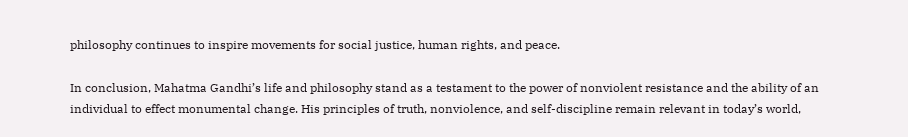philosophy continues to inspire movements for social justice, human rights, and peace.

In conclusion, Mahatma Gandhi’s life and philosophy stand as a testament to the power of nonviolent resistance and the ability of an individual to effect monumental change. His principles of truth, nonviolence, and self-discipline remain relevant in today’s world,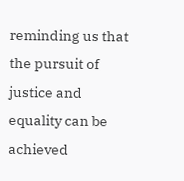reminding us that the pursuit of justice and equality can be achieved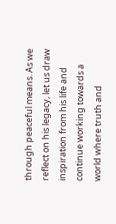through peaceful means. As we reflect on his legacy, let us draw inspiration from his life and continue working towards a world where truth and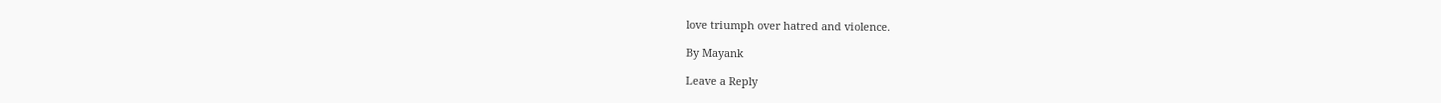love triumph over hatred and violence.

By Mayank

Leave a Reply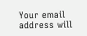Your email address will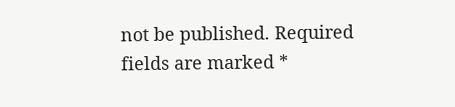not be published. Required fields are marked *